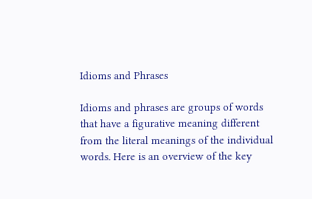Idioms and Phrases

Idioms and phrases are groups of words that have a figurative meaning different from the literal meanings of the individual words. Here is an overview of the key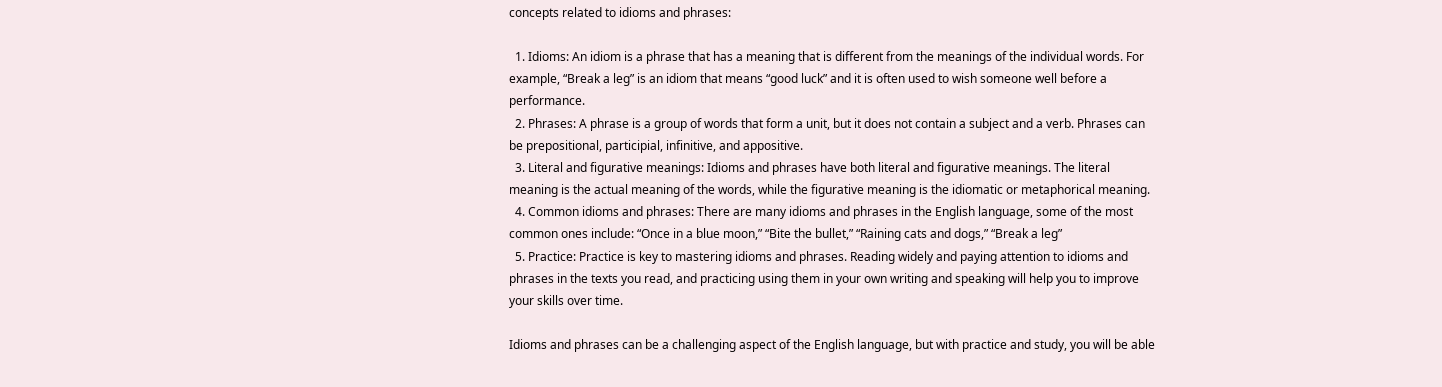concepts related to idioms and phrases:

  1. Idioms: An idiom is a phrase that has a meaning that is different from the meanings of the individual words. For example, “Break a leg” is an idiom that means “good luck” and it is often used to wish someone well before a performance.
  2. Phrases: A phrase is a group of words that form a unit, but it does not contain a subject and a verb. Phrases can be prepositional, participial, infinitive, and appositive.
  3. Literal and figurative meanings: Idioms and phrases have both literal and figurative meanings. The literal meaning is the actual meaning of the words, while the figurative meaning is the idiomatic or metaphorical meaning.
  4. Common idioms and phrases: There are many idioms and phrases in the English language, some of the most common ones include: “Once in a blue moon,” “Bite the bullet,” “Raining cats and dogs,” “Break a leg”
  5. Practice: Practice is key to mastering idioms and phrases. Reading widely and paying attention to idioms and phrases in the texts you read, and practicing using them in your own writing and speaking will help you to improve your skills over time.

Idioms and phrases can be a challenging aspect of the English language, but with practice and study, you will be able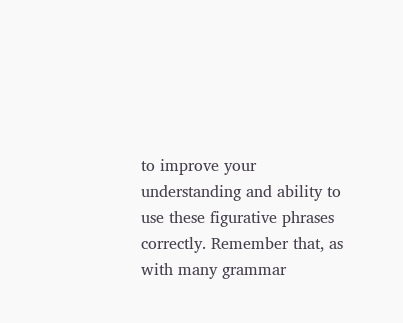to improve your understanding and ability to use these figurative phrases correctly. Remember that, as with many grammar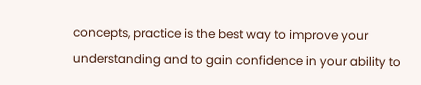concepts, practice is the best way to improve your understanding and to gain confidence in your ability to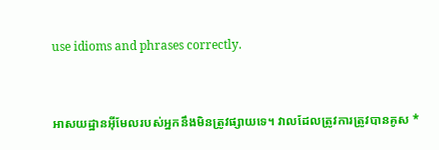use idioms and phrases correctly.



អាសយដ្ឋានអ៊ីមែលរបស់អ្នកនឹងមិនត្រូវផ្សាយទេ។ វាលដែលត្រូវការត្រូវបានគូស *